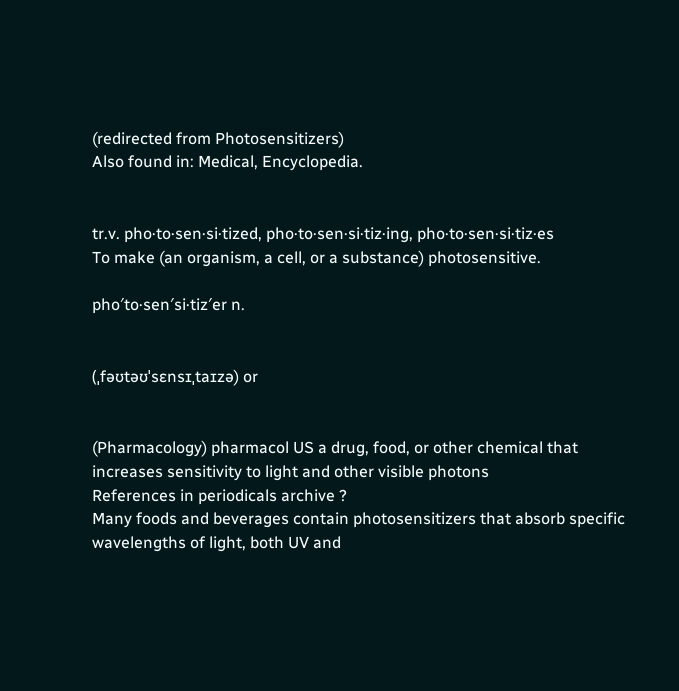(redirected from Photosensitizers)
Also found in: Medical, Encyclopedia.


tr.v. pho·to·sen·si·tized, pho·to·sen·si·tiz·ing, pho·to·sen·si·tiz·es
To make (an organism, a cell, or a substance) photosensitive.

pho′to·sen′si·tiz′er n.


(ˌfəʊtəʊˈsɛnsɪˌtaɪzə) or


(Pharmacology) pharmacol US a drug, food, or other chemical that increases sensitivity to light and other visible photons
References in periodicals archive ?
Many foods and beverages contain photosensitizers that absorb specific wavelengths of light, both UV and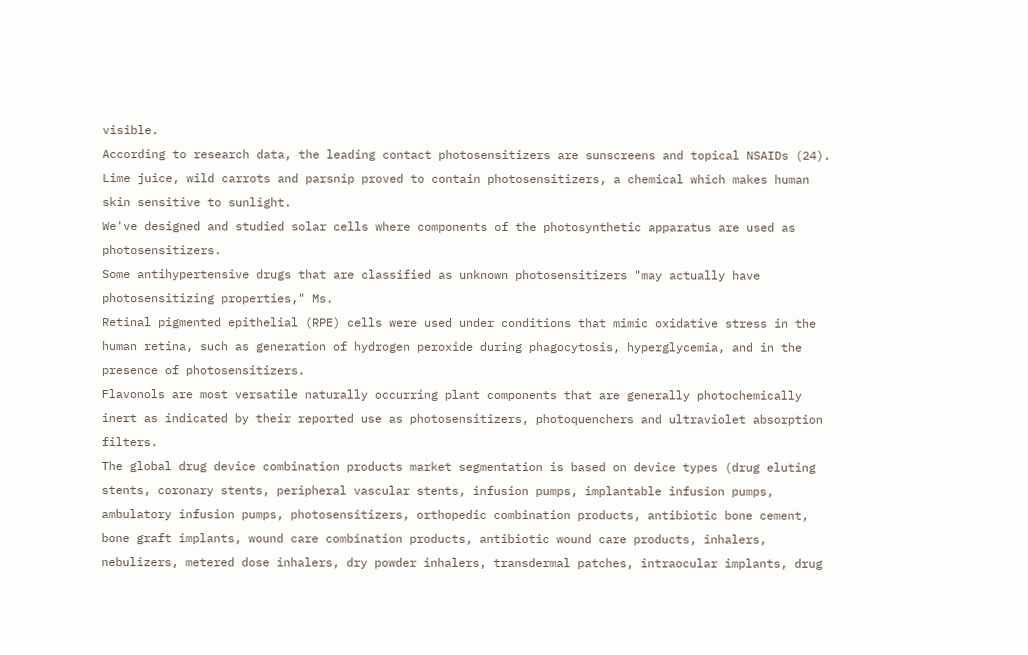visible.
According to research data, the leading contact photosensitizers are sunscreens and topical NSAIDs (24).
Lime juice, wild carrots and parsnip proved to contain photosensitizers, a chemical which makes human skin sensitive to sunlight.
We've designed and studied solar cells where components of the photosynthetic apparatus are used as photosensitizers.
Some antihypertensive drugs that are classified as unknown photosensitizers "may actually have photosensitizing properties," Ms.
Retinal pigmented epithelial (RPE) cells were used under conditions that mimic oxidative stress in the human retina, such as generation of hydrogen peroxide during phagocytosis, hyperglycemia, and in the presence of photosensitizers.
Flavonols are most versatile naturally occurring plant components that are generally photochemically inert as indicated by their reported use as photosensitizers, photoquenchers and ultraviolet absorption filters.
The global drug device combination products market segmentation is based on device types (drug eluting stents, coronary stents, peripheral vascular stents, infusion pumps, implantable infusion pumps, ambulatory infusion pumps, photosensitizers, orthopedic combination products, antibiotic bone cement, bone graft implants, wound care combination products, antibiotic wound care products, inhalers, nebulizers, metered dose inhalers, dry powder inhalers, transdermal patches, intraocular implants, drug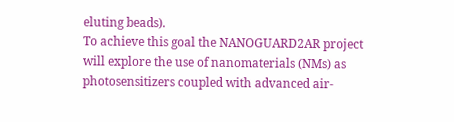eluting beads).
To achieve this goal the NANOGUARD2AR project will explore the use of nanomaterials (NMs) as photosensitizers coupled with advanced air-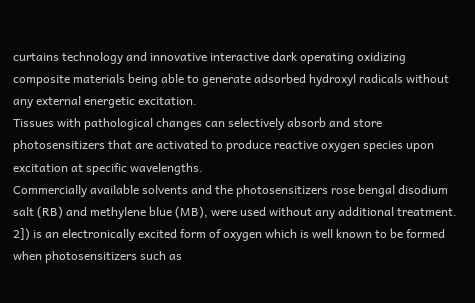curtains technology and innovative interactive dark operating oxidizing composite materials being able to generate adsorbed hydroxyl radicals without any external energetic excitation.
Tissues with pathological changes can selectively absorb and store photosensitizers that are activated to produce reactive oxygen species upon excitation at specific wavelengths.
Commercially available solvents and the photosensitizers rose bengal disodium salt (RB) and methylene blue (MB), were used without any additional treatment.
2]) is an electronically excited form of oxygen which is well known to be formed when photosensitizers such as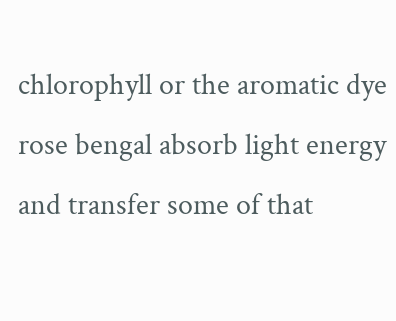chlorophyll or the aromatic dye rose bengal absorb light energy and transfer some of that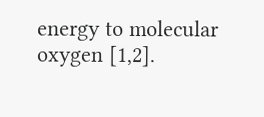energy to molecular oxygen [1,2].